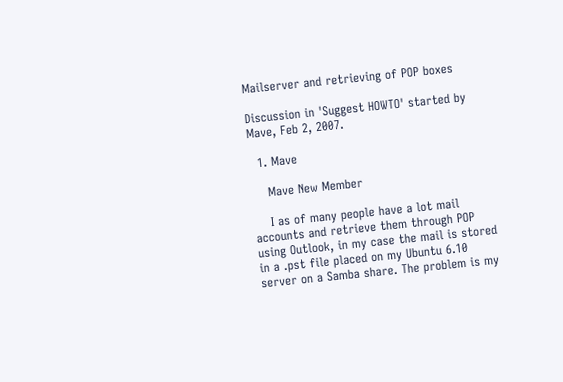Mailserver and retrieving of POP boxes

Discussion in 'Suggest HOWTO' started by Mave, Feb 2, 2007.

  1. Mave

    Mave New Member

    I as of many people have a lot mail accounts and retrieve them through POP using Outlook, in my case the mail is stored in a .pst file placed on my Ubuntu 6.10 server on a Samba share. The problem is my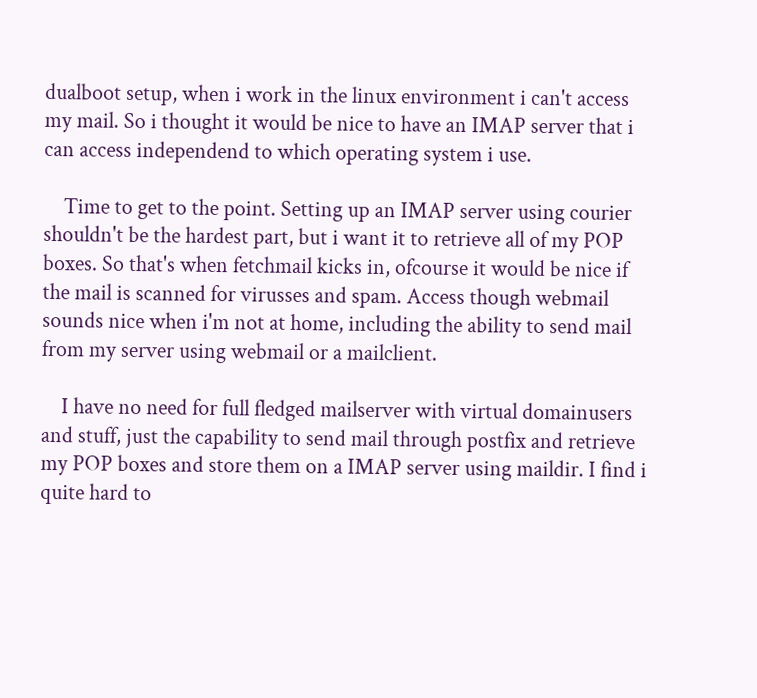dualboot setup, when i work in the linux environment i can't access my mail. So i thought it would be nice to have an IMAP server that i can access independend to which operating system i use.

    Time to get to the point. Setting up an IMAP server using courier shouldn't be the hardest part, but i want it to retrieve all of my POP boxes. So that's when fetchmail kicks in, ofcourse it would be nice if the mail is scanned for virusses and spam. Access though webmail sounds nice when i'm not at home, including the ability to send mail from my server using webmail or a mailclient.

    I have no need for full fledged mailserver with virtual domainusers and stuff, just the capability to send mail through postfix and retrieve my POP boxes and store them on a IMAP server using maildir. I find i quite hard to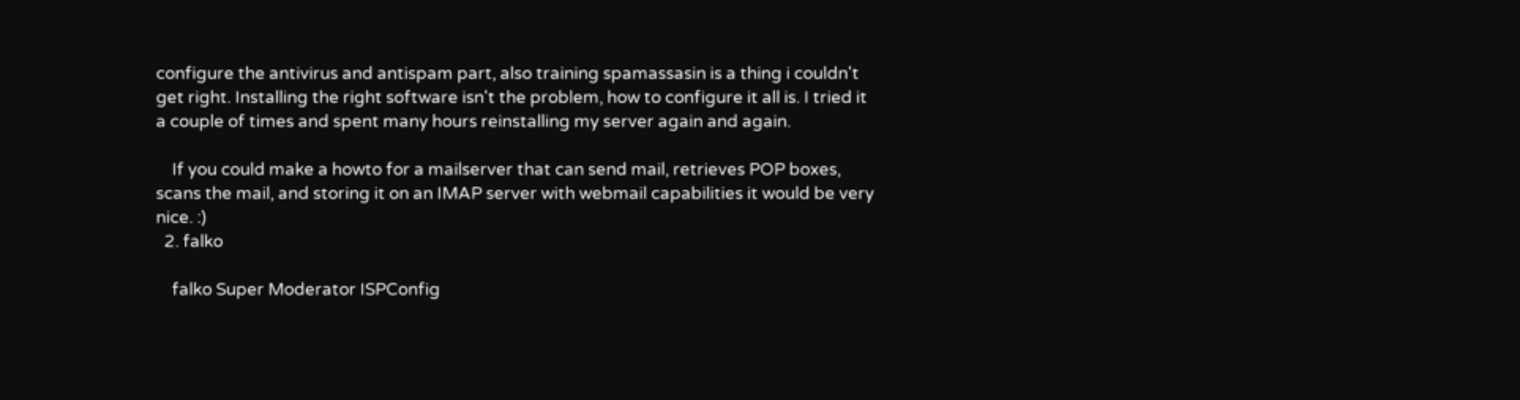configure the antivirus and antispam part, also training spamassasin is a thing i couldn't get right. Installing the right software isn't the problem, how to configure it all is. I tried it a couple of times and spent many hours reinstalling my server again and again.

    If you could make a howto for a mailserver that can send mail, retrieves POP boxes, scans the mail, and storing it on an IMAP server with webmail capabilities it would be very nice. :)
  2. falko

    falko Super Moderator ISPConfig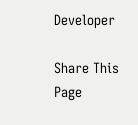Developer

Share This Page